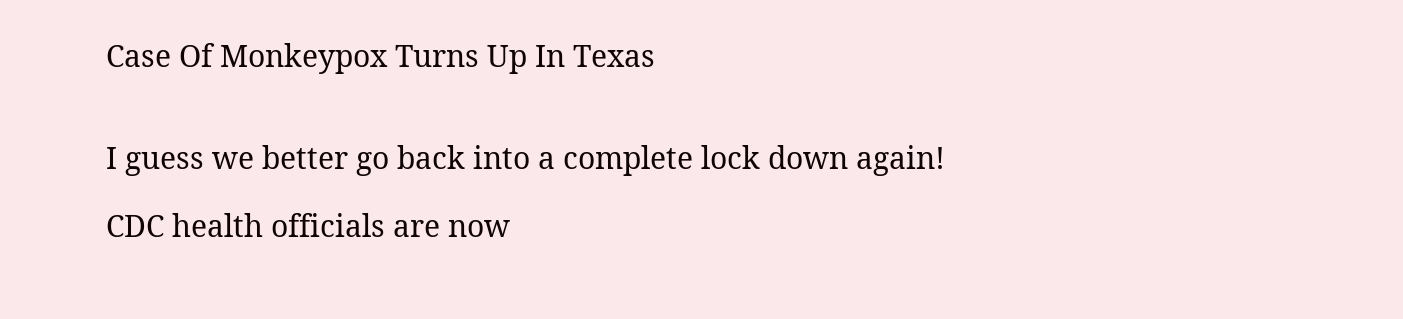Case Of Monkeypox Turns Up In Texas


I guess we better go back into a complete lock down again!

CDC health officials are now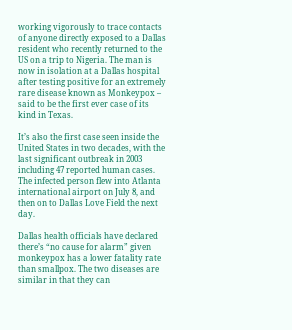working vigorously to trace contacts of anyone directly exposed to a Dallas resident who recently returned to the US on a trip to Nigeria. The man is now in isolation at a Dallas hospital after testing positive for an extremely rare disease known as Monkeypox – said to be the first ever case of its kind in Texas.

It’s also the first case seen inside the United States in two decades, with the last significant outbreak in 2003 including 47 reported human cases. The infected person flew into Atlanta international airport on July 8, and then on to Dallas Love Field the next day.

Dallas health officials have declared there’s “no cause for alarm” given monkeypox has a lower fatality rate than smallpox. The two diseases are similar in that they can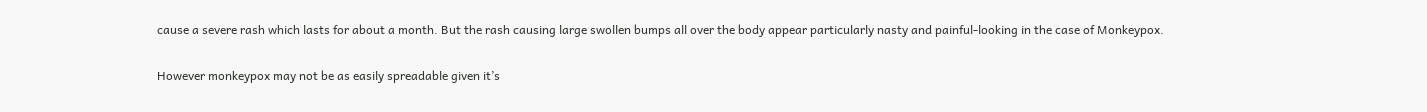cause a severe rash which lasts for about a month. But the rash causing large swollen bumps all over the body appear particularly nasty and painful-looking in the case of Monkeypox.

However monkeypox may not be as easily spreadable given it’s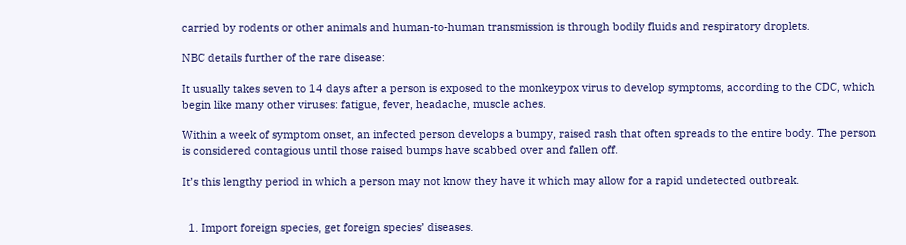carried by rodents or other animals and human-to-human transmission is through bodily fluids and respiratory droplets.

NBC details further of the rare disease:

It usually takes seven to 14 days after a person is exposed to the monkeypox virus to develop symptoms, according to the CDC, which begin like many other viruses: fatigue, fever, headache, muscle aches.

Within a week of symptom onset, an infected person develops a bumpy, raised rash that often spreads to the entire body. The person is considered contagious until those raised bumps have scabbed over and fallen off.

It’s this lengthy period in which a person may not know they have it which may allow for a rapid undetected outbreak.


  1. Import foreign species, get foreign species’ diseases.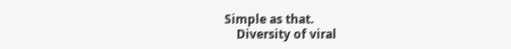Simple as that.
    Diversity of viral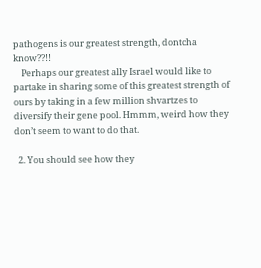pathogens is our greatest strength, dontcha know??!!
    Perhaps our greatest ally Israel would like to partake in sharing some of this greatest strength of ours by taking in a few million shvartzes to diversify their gene pool. Hmmm, weird how they don’t seem to want to do that.

  2. You should see how they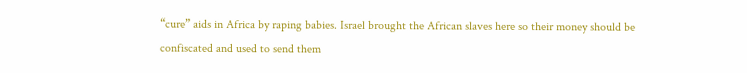“cure” aids in Africa by raping babies. Israel brought the African slaves here so their money should be confiscated and used to send them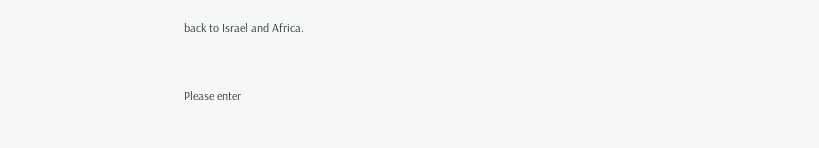back to Israel and Africa.


Please enter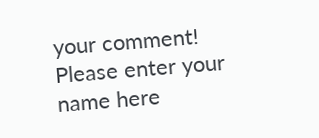your comment!
Please enter your name here